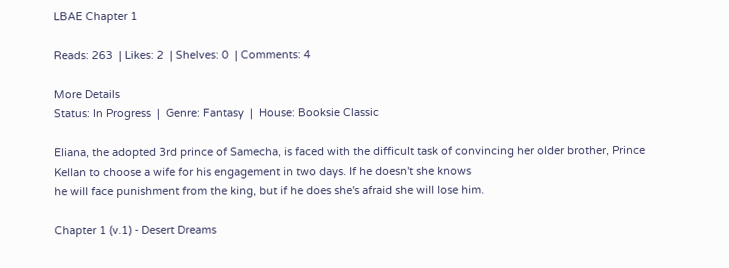LBAE Chapter 1

Reads: 263  | Likes: 2  | Shelves: 0  | Comments: 4

More Details
Status: In Progress  |  Genre: Fantasy  |  House: Booksie Classic

Eliana, the adopted 3rd prince of Samecha, is faced with the difficult task of convincing her older brother, Prince Kellan to choose a wife for his engagement in two days. If he doesn't she knows
he will face punishment from the king, but if he does she's afraid she will lose him.

Chapter 1 (v.1) - Desert Dreams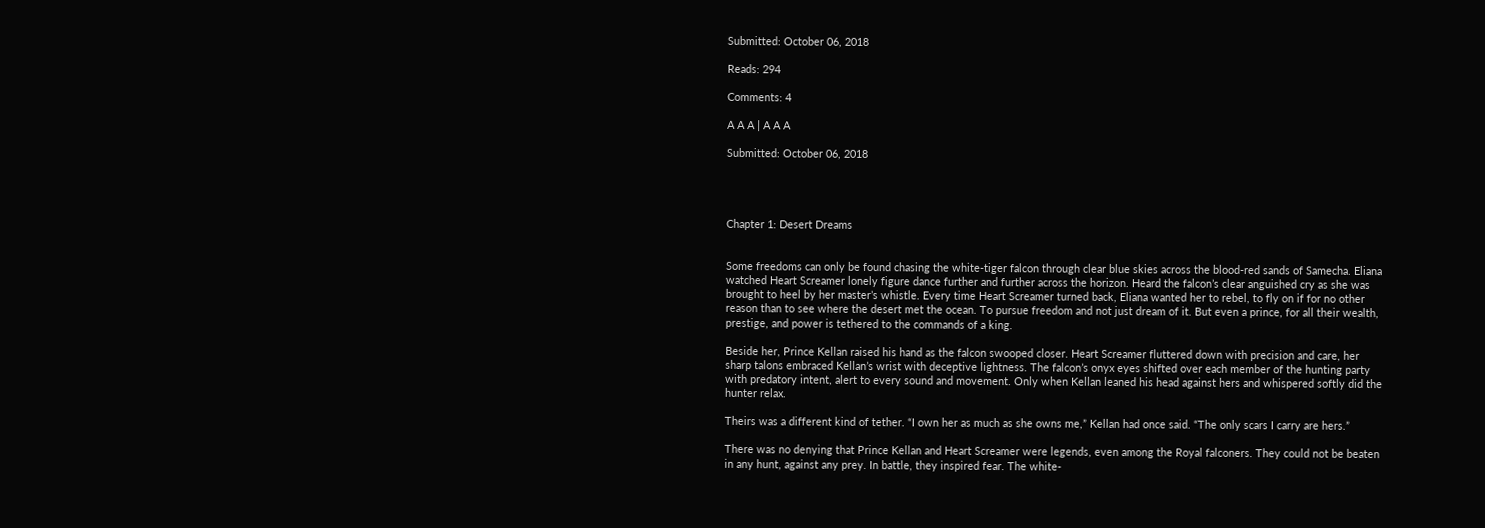Submitted: October 06, 2018

Reads: 294

Comments: 4

A A A | A A A

Submitted: October 06, 2018




Chapter 1: Desert Dreams


Some freedoms can only be found chasing the white-tiger falcon through clear blue skies across the blood-red sands of Samecha. Eliana watched Heart Screamer lonely figure dance further and further across the horizon. Heard the falcon’s clear anguished cry as she was brought to heel by her master’s whistle. Every time Heart Screamer turned back, Eliana wanted her to rebel, to fly on if for no other reason than to see where the desert met the ocean. To pursue freedom and not just dream of it. But even a prince, for all their wealth, prestige, and power is tethered to the commands of a king.

Beside her, Prince Kellan raised his hand as the falcon swooped closer. Heart Screamer fluttered down with precision and care, her sharp talons embraced Kellan’s wrist with deceptive lightness. The falcon’s onyx eyes shifted over each member of the hunting party with predatory intent, alert to every sound and movement. Only when Kellan leaned his head against hers and whispered softly did the hunter relax.

Theirs was a different kind of tether. “I own her as much as she owns me,” Kellan had once said. “The only scars I carry are hers.”

There was no denying that Prince Kellan and Heart Screamer were legends, even among the Royal falconers. They could not be beaten in any hunt, against any prey. In battle, they inspired fear. The white-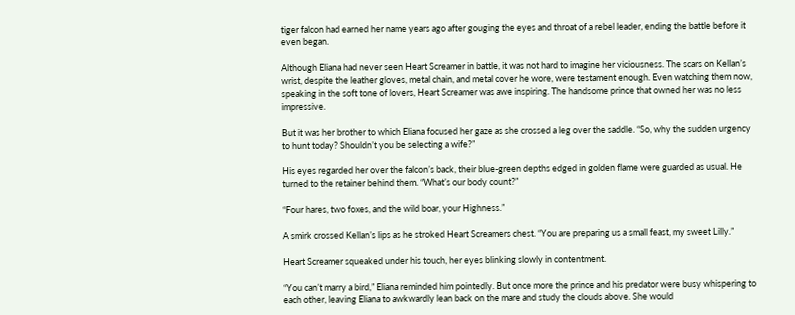tiger falcon had earned her name years ago after gouging the eyes and throat of a rebel leader, ending the battle before it even began.

Although Eliana had never seen Heart Screamer in battle, it was not hard to imagine her viciousness. The scars on Kellan’s wrist, despite the leather gloves, metal chain, and metal cover he wore, were testament enough. Even watching them now, speaking in the soft tone of lovers, Heart Screamer was awe inspiring. The handsome prince that owned her was no less impressive.

But it was her brother to which Eliana focused her gaze as she crossed a leg over the saddle. “So, why the sudden urgency to hunt today? Shouldn’t you be selecting a wife?”

His eyes regarded her over the falcon’s back, their blue-green depths edged in golden flame were guarded as usual. He turned to the retainer behind them. “What’s our body count?”

“Four hares, two foxes, and the wild boar, your Highness.”

A smirk crossed Kellan’s lips as he stroked Heart Screamers chest. “You are preparing us a small feast, my sweet Lilly.”

Heart Screamer squeaked under his touch, her eyes blinking slowly in contentment.

“You can’t marry a bird,” Eliana reminded him pointedly. But once more the prince and his predator were busy whispering to each other, leaving Eliana to awkwardly lean back on the mare and study the clouds above. She would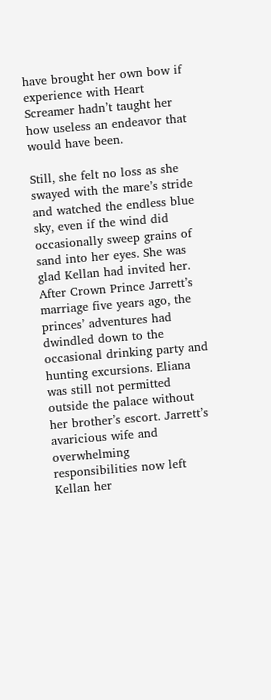have brought her own bow if experience with Heart Screamer hadn’t taught her how useless an endeavor that would have been.

Still, she felt no loss as she swayed with the mare’s stride and watched the endless blue sky, even if the wind did occasionally sweep grains of sand into her eyes. She was glad Kellan had invited her. After Crown Prince Jarrett’s marriage five years ago, the princes’ adventures had dwindled down to the occasional drinking party and hunting excursions. Eliana was still not permitted outside the palace without her brother’s escort. Jarrett’s avaricious wife and overwhelming responsibilities now left Kellan her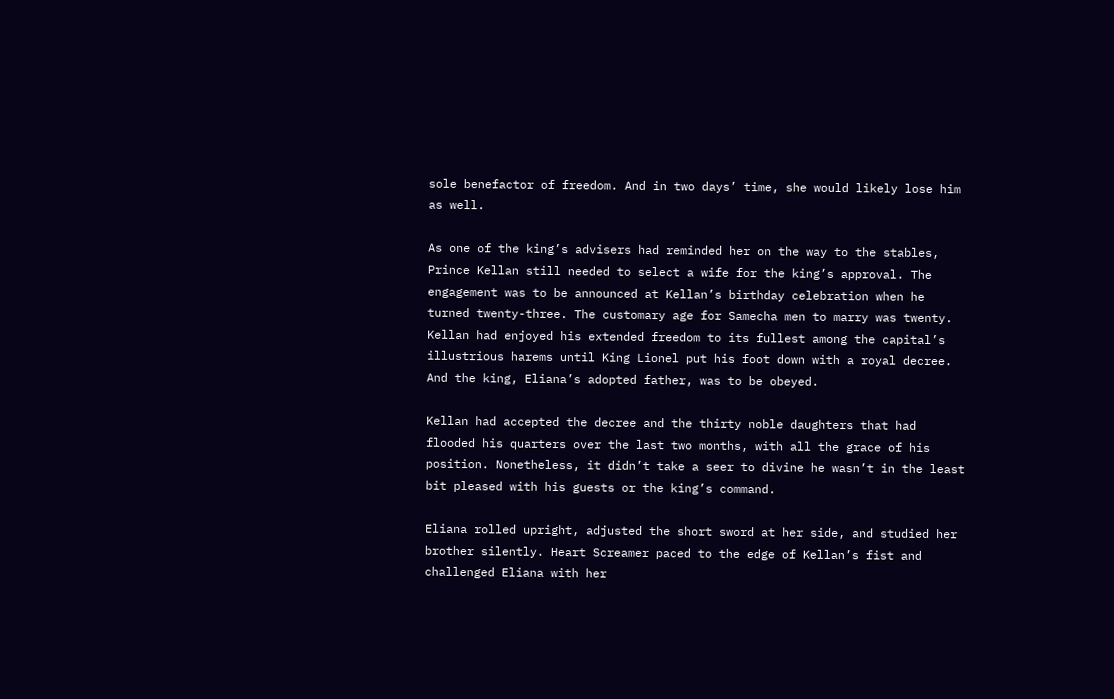sole benefactor of freedom. And in two days’ time, she would likely lose him as well.

As one of the king’s advisers had reminded her on the way to the stables, Prince Kellan still needed to select a wife for the king’s approval. The engagement was to be announced at Kellan’s birthday celebration when he turned twenty-three. The customary age for Samecha men to marry was twenty. Kellan had enjoyed his extended freedom to its fullest among the capital’s illustrious harems until King Lionel put his foot down with a royal decree. And the king, Eliana’s adopted father, was to be obeyed.

Kellan had accepted the decree and the thirty noble daughters that had flooded his quarters over the last two months, with all the grace of his position. Nonetheless, it didn’t take a seer to divine he wasn’t in the least bit pleased with his guests or the king’s command.

Eliana rolled upright, adjusted the short sword at her side, and studied her brother silently. Heart Screamer paced to the edge of Kellan’s fist and challenged Eliana with her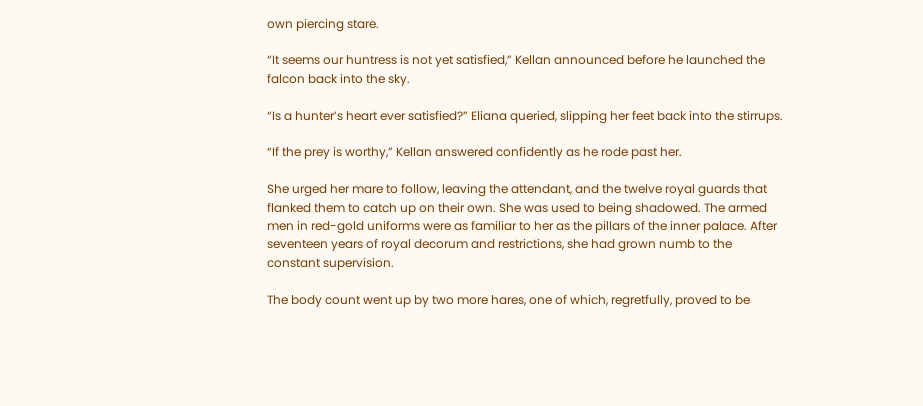own piercing stare.

“It seems our huntress is not yet satisfied,” Kellan announced before he launched the falcon back into the sky.

“Is a hunter’s heart ever satisfied?” Eliana queried, slipping her feet back into the stirrups.

“If the prey is worthy,” Kellan answered confidently as he rode past her.

She urged her mare to follow, leaving the attendant, and the twelve royal guards that flanked them to catch up on their own. She was used to being shadowed. The armed men in red-gold uniforms were as familiar to her as the pillars of the inner palace. After seventeen years of royal decorum and restrictions, she had grown numb to the constant supervision.

The body count went up by two more hares, one of which, regretfully, proved to be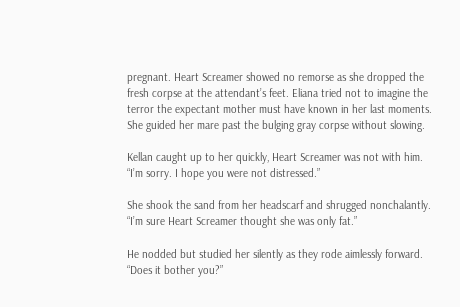pregnant. Heart Screamer showed no remorse as she dropped the fresh corpse at the attendant’s feet. Eliana tried not to imagine the terror the expectant mother must have known in her last moments. She guided her mare past the bulging gray corpse without slowing.

Kellan caught up to her quickly, Heart Screamer was not with him. “I’m sorry. I hope you were not distressed.”

She shook the sand from her headscarf and shrugged nonchalantly. “I’m sure Heart Screamer thought she was only fat.”

He nodded but studied her silently as they rode aimlessly forward. “Does it bother you?”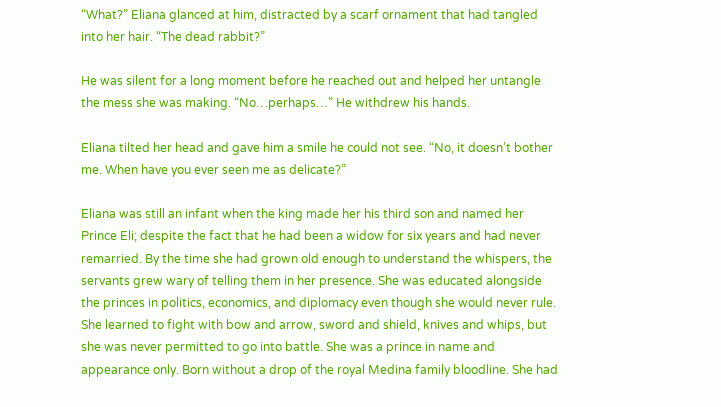“What?” Eliana glanced at him, distracted by a scarf ornament that had tangled into her hair. “The dead rabbit?”

He was silent for a long moment before he reached out and helped her untangle the mess she was making. “No…perhaps…” He withdrew his hands.

Eliana tilted her head and gave him a smile he could not see. “No, it doesn’t bother me. When have you ever seen me as delicate?”

Eliana was still an infant when the king made her his third son and named her Prince Eli; despite the fact that he had been a widow for six years and had never remarried. By the time she had grown old enough to understand the whispers, the servants grew wary of telling them in her presence. She was educated alongside the princes in politics, economics, and diplomacy even though she would never rule. She learned to fight with bow and arrow, sword and shield, knives and whips, but she was never permitted to go into battle. She was a prince in name and appearance only. Born without a drop of the royal Medina family bloodline. She had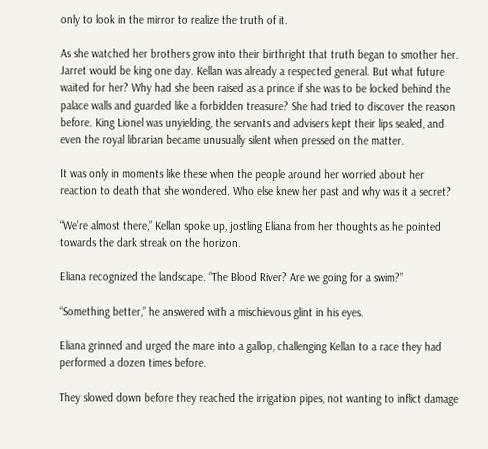only to look in the mirror to realize the truth of it.

As she watched her brothers grow into their birthright that truth began to smother her. Jarret would be king one day. Kellan was already a respected general. But what future waited for her? Why had she been raised as a prince if she was to be locked behind the palace walls and guarded like a forbidden treasure? She had tried to discover the reason before. King Lionel was unyielding, the servants and advisers kept their lips sealed, and even the royal librarian became unusually silent when pressed on the matter.

It was only in moments like these when the people around her worried about her reaction to death that she wondered. Who else knew her past and why was it a secret?

“We’re almost there,” Kellan spoke up, jostling Eliana from her thoughts as he pointed towards the dark streak on the horizon.

Eliana recognized the landscape. “The Blood River? Are we going for a swim?”

“Something better,” he answered with a mischievous glint in his eyes.

Eliana grinned and urged the mare into a gallop, challenging Kellan to a race they had performed a dozen times before.

They slowed down before they reached the irrigation pipes, not wanting to inflict damage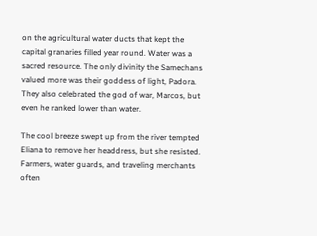on the agricultural water ducts that kept the capital granaries filled year round. Water was a sacred resource. The only divinity the Samechans valued more was their goddess of light, Padora. They also celebrated the god of war, Marcos, but even he ranked lower than water.

The cool breeze swept up from the river tempted Eliana to remove her headdress, but she resisted. Farmers, water guards, and traveling merchants often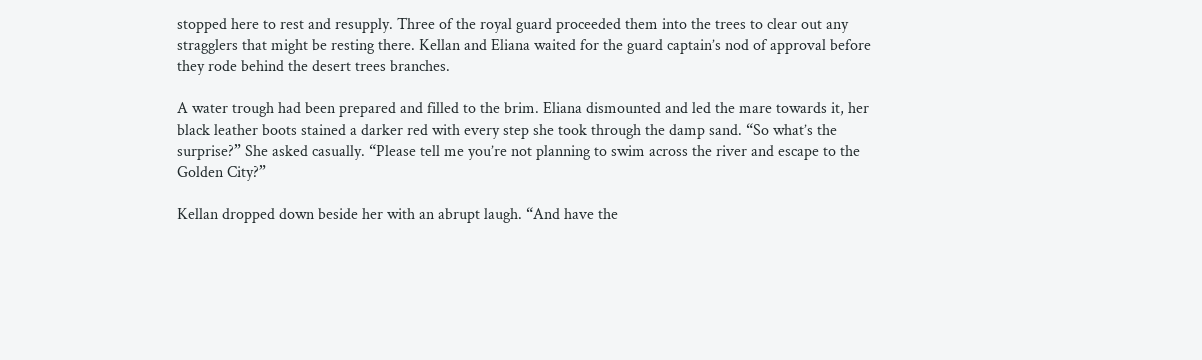stopped here to rest and resupply. Three of the royal guard proceeded them into the trees to clear out any stragglers that might be resting there. Kellan and Eliana waited for the guard captain’s nod of approval before they rode behind the desert trees branches.

A water trough had been prepared and filled to the brim. Eliana dismounted and led the mare towards it, her black leather boots stained a darker red with every step she took through the damp sand. “So what’s the surprise?” She asked casually. “Please tell me you’re not planning to swim across the river and escape to the Golden City?”

Kellan dropped down beside her with an abrupt laugh. “And have the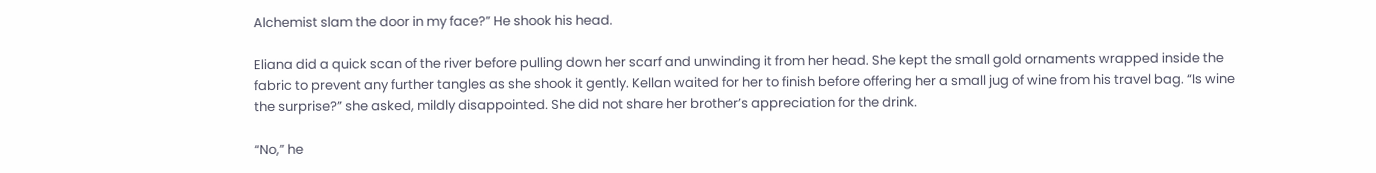Alchemist slam the door in my face?” He shook his head.

Eliana did a quick scan of the river before pulling down her scarf and unwinding it from her head. She kept the small gold ornaments wrapped inside the fabric to prevent any further tangles as she shook it gently. Kellan waited for her to finish before offering her a small jug of wine from his travel bag. “Is wine the surprise?” she asked, mildly disappointed. She did not share her brother’s appreciation for the drink.

“No,” he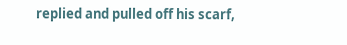replied and pulled off his scarf,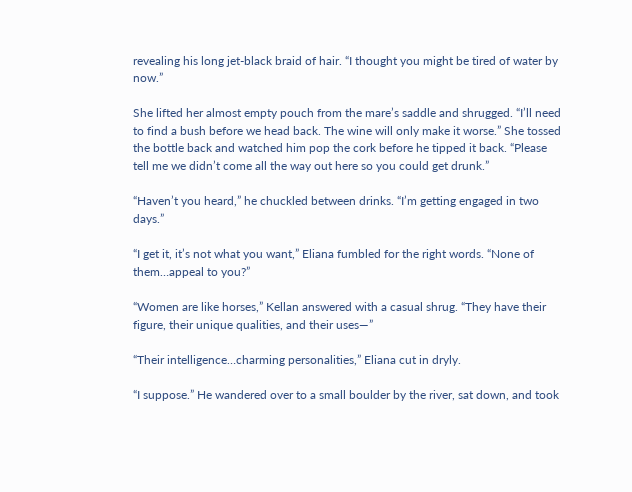revealing his long jet-black braid of hair. “I thought you might be tired of water by now.”

She lifted her almost empty pouch from the mare’s saddle and shrugged. “I’ll need to find a bush before we head back. The wine will only make it worse.” She tossed the bottle back and watched him pop the cork before he tipped it back. “Please tell me we didn’t come all the way out here so you could get drunk.”

“Haven’t you heard,” he chuckled between drinks. “I’m getting engaged in two days.”

“I get it, it’s not what you want,” Eliana fumbled for the right words. “None of them…appeal to you?”

“Women are like horses,” Kellan answered with a casual shrug. “They have their figure, their unique qualities, and their uses—”

“Their intelligence…charming personalities,” Eliana cut in dryly.

“I suppose.” He wandered over to a small boulder by the river, sat down, and took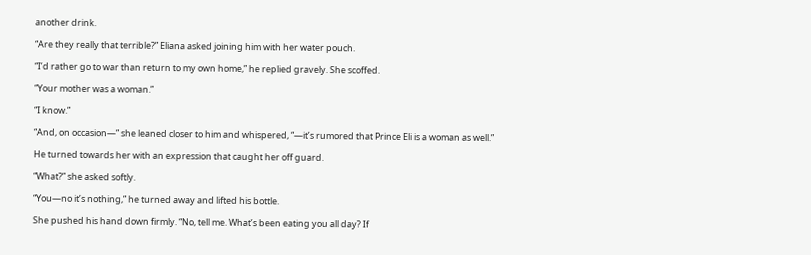another drink.

“Are they really that terrible?” Eliana asked joining him with her water pouch.

“I’d rather go to war than return to my own home,” he replied gravely. She scoffed.

“Your mother was a woman.”

“I know.”

“And, on occasion—” she leaned closer to him and whispered, “—it’s rumored that Prince Eli is a woman as well.”

He turned towards her with an expression that caught her off guard.

“What?” she asked softly.

“You—no it’s nothing,” he turned away and lifted his bottle.

She pushed his hand down firmly. “No, tell me. What’s been eating you all day? If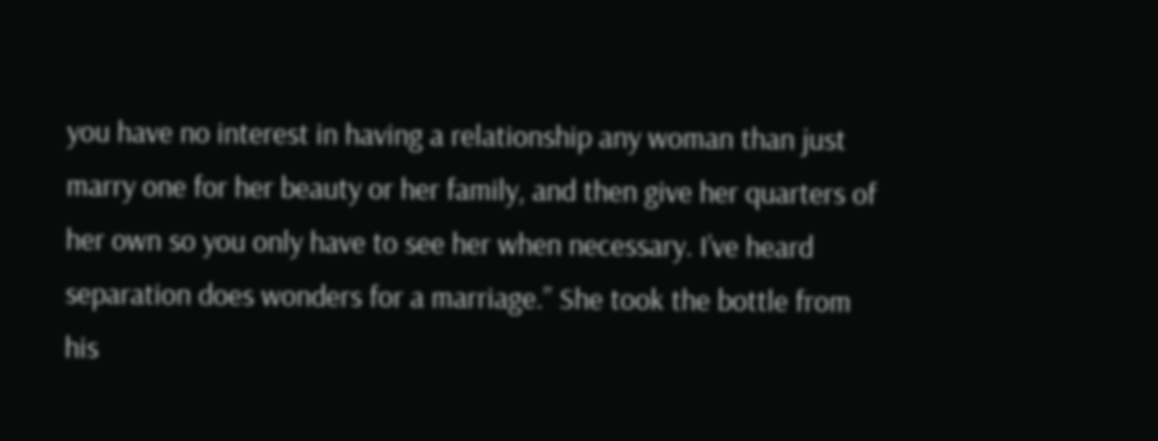you have no interest in having a relationship any woman than just marry one for her beauty or her family, and then give her quarters of her own so you only have to see her when necessary. I’ve heard separation does wonders for a marriage.” She took the bottle from his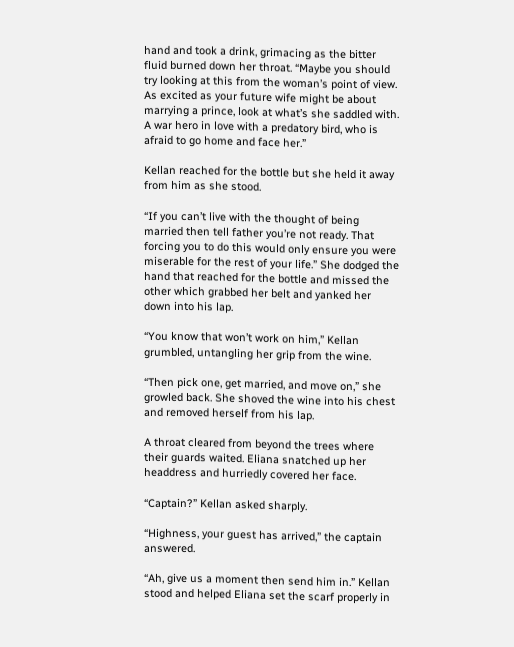hand and took a drink, grimacing as the bitter fluid burned down her throat. “Maybe you should try looking at this from the woman’s point of view. As excited as your future wife might be about marrying a prince, look at what’s she saddled with. A war hero in love with a predatory bird, who is afraid to go home and face her.”

Kellan reached for the bottle but she held it away from him as she stood.

“If you can’t live with the thought of being married then tell father you’re not ready. That forcing you to do this would only ensure you were miserable for the rest of your life.” She dodged the hand that reached for the bottle and missed the other which grabbed her belt and yanked her down into his lap.

“You know that won’t work on him,” Kellan grumbled, untangling her grip from the wine.

“Then pick one, get married, and move on,” she growled back. She shoved the wine into his chest and removed herself from his lap.

A throat cleared from beyond the trees where their guards waited. Eliana snatched up her headdress and hurriedly covered her face.

“Captain?” Kellan asked sharply.

“Highness, your guest has arrived,” the captain answered.

“Ah, give us a moment then send him in.” Kellan stood and helped Eliana set the scarf properly in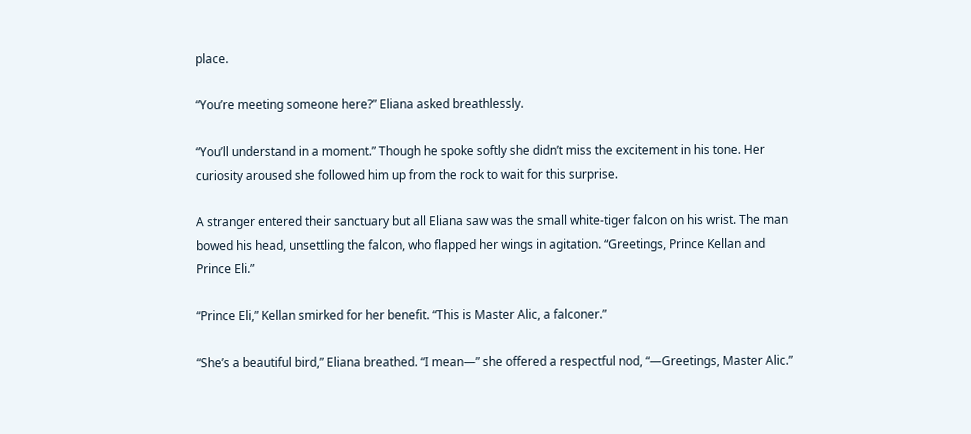place.

“You’re meeting someone here?” Eliana asked breathlessly.

“You’ll understand in a moment.” Though he spoke softly she didn’t miss the excitement in his tone. Her curiosity aroused she followed him up from the rock to wait for this surprise.

A stranger entered their sanctuary but all Eliana saw was the small white-tiger falcon on his wrist. The man bowed his head, unsettling the falcon, who flapped her wings in agitation. “Greetings, Prince Kellan and Prince Eli.”

“Prince Eli,” Kellan smirked for her benefit. “This is Master Alic, a falconer.”

“She’s a beautiful bird,” Eliana breathed. “I mean—” she offered a respectful nod, “—Greetings, Master Alic.”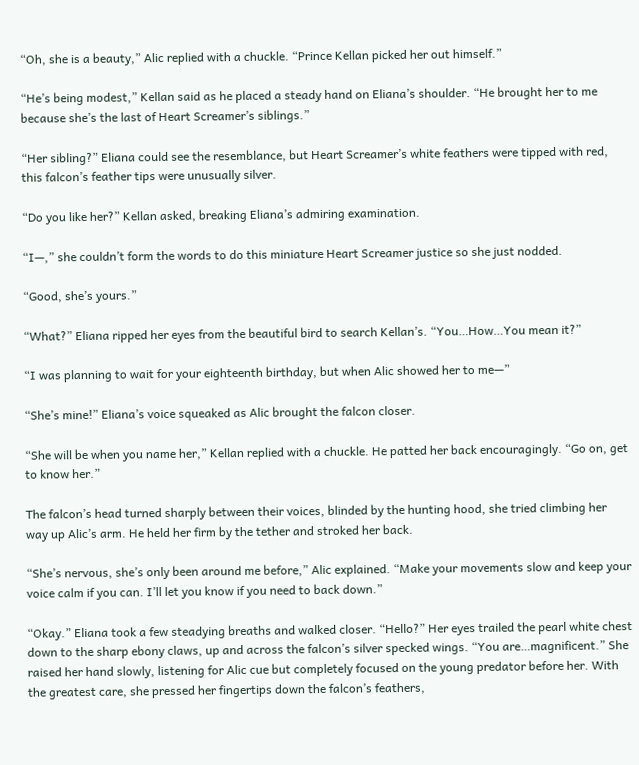“Oh, she is a beauty,” Alic replied with a chuckle. “Prince Kellan picked her out himself.”

“He’s being modest,” Kellan said as he placed a steady hand on Eliana’s shoulder. “He brought her to me because she’s the last of Heart Screamer’s siblings.”

“Her sibling?” Eliana could see the resemblance, but Heart Screamer’s white feathers were tipped with red, this falcon’s feather tips were unusually silver.

“Do you like her?” Kellan asked, breaking Eliana’s admiring examination.

“I—,” she couldn’t form the words to do this miniature Heart Screamer justice so she just nodded.

“Good, she’s yours.”

“What?” Eliana ripped her eyes from the beautiful bird to search Kellan’s. “You…How…You mean it?”

“I was planning to wait for your eighteenth birthday, but when Alic showed her to me—”

“She’s mine!” Eliana’s voice squeaked as Alic brought the falcon closer.

“She will be when you name her,” Kellan replied with a chuckle. He patted her back encouragingly. “Go on, get to know her.”

The falcon’s head turned sharply between their voices, blinded by the hunting hood, she tried climbing her way up Alic’s arm. He held her firm by the tether and stroked her back.

“She’s nervous, she’s only been around me before,” Alic explained. “Make your movements slow and keep your voice calm if you can. I’ll let you know if you need to back down.”

“Okay.” Eliana took a few steadying breaths and walked closer. “Hello?” Her eyes trailed the pearl white chest down to the sharp ebony claws, up and across the falcon’s silver specked wings. “You are…magnificent.” She raised her hand slowly, listening for Alic cue but completely focused on the young predator before her. With the greatest care, she pressed her fingertips down the falcon’s feathers,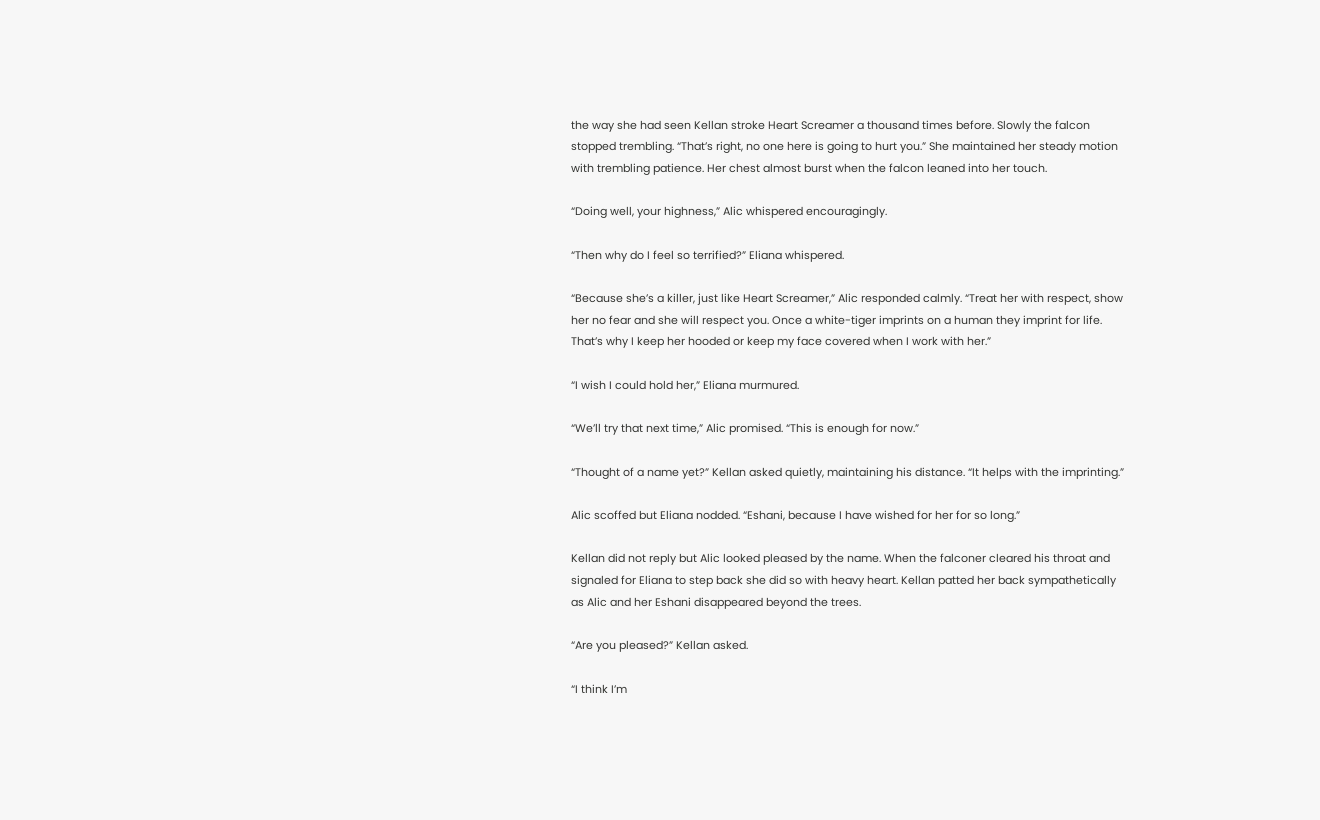the way she had seen Kellan stroke Heart Screamer a thousand times before. Slowly the falcon stopped trembling. “That’s right, no one here is going to hurt you.” She maintained her steady motion with trembling patience. Her chest almost burst when the falcon leaned into her touch.

“Doing well, your highness,” Alic whispered encouragingly.

“Then why do I feel so terrified?” Eliana whispered.

“Because she’s a killer, just like Heart Screamer,” Alic responded calmly. “Treat her with respect, show her no fear and she will respect you. Once a white-tiger imprints on a human they imprint for life. That’s why I keep her hooded or keep my face covered when I work with her.”

“I wish I could hold her,” Eliana murmured.

“We’ll try that next time,” Alic promised. “This is enough for now.”

“Thought of a name yet?” Kellan asked quietly, maintaining his distance. “It helps with the imprinting.”

Alic scoffed but Eliana nodded. “Eshani, because I have wished for her for so long.”

Kellan did not reply but Alic looked pleased by the name. When the falconer cleared his throat and signaled for Eliana to step back she did so with heavy heart. Kellan patted her back sympathetically as Alic and her Eshani disappeared beyond the trees.

“Are you pleased?” Kellan asked.

“I think I’m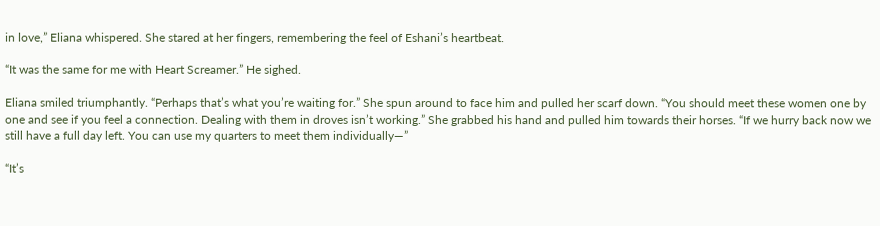in love,” Eliana whispered. She stared at her fingers, remembering the feel of Eshani’s heartbeat.

“It was the same for me with Heart Screamer.” He sighed.

Eliana smiled triumphantly. “Perhaps that’s what you’re waiting for.” She spun around to face him and pulled her scarf down. “You should meet these women one by one and see if you feel a connection. Dealing with them in droves isn’t working.” She grabbed his hand and pulled him towards their horses. “If we hurry back now we still have a full day left. You can use my quarters to meet them individually—”

“It’s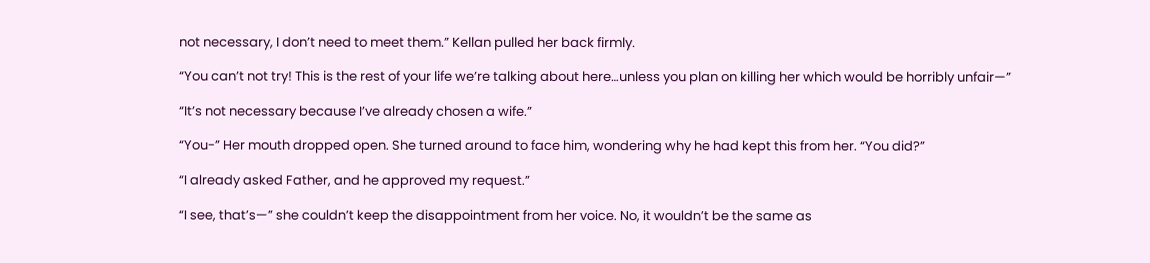not necessary, I don’t need to meet them.” Kellan pulled her back firmly.

“You can’t not try! This is the rest of your life we’re talking about here…unless you plan on killing her which would be horribly unfair—”

“It’s not necessary because I’ve already chosen a wife.”

“You-” Her mouth dropped open. She turned around to face him, wondering why he had kept this from her. “You did?”

“I already asked Father, and he approved my request.”

“I see, that’s—” she couldn’t keep the disappointment from her voice. No, it wouldn’t be the same as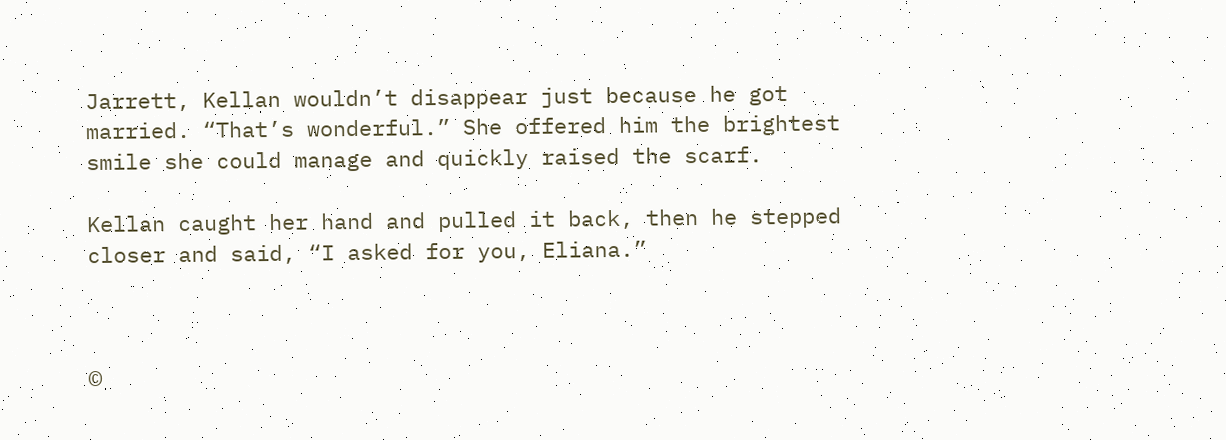Jarrett, Kellan wouldn’t disappear just because he got married. “That’s wonderful.” She offered him the brightest smile she could manage and quickly raised the scarf.

Kellan caught her hand and pulled it back, then he stepped closer and said, “I asked for you, Eliana.”



©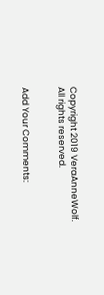Copyright 2019 VeraAnneWolf. All rights reserved.


Add Your Comments: